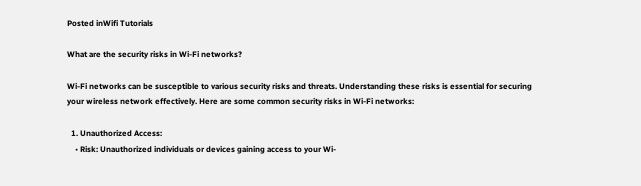Posted inWifi Tutorials

What are the security risks in Wi-Fi networks?

Wi-Fi networks can be susceptible to various security risks and threats. Understanding these risks is essential for securing your wireless network effectively. Here are some common security risks in Wi-Fi networks:

  1. Unauthorized Access:
    • Risk: Unauthorized individuals or devices gaining access to your Wi-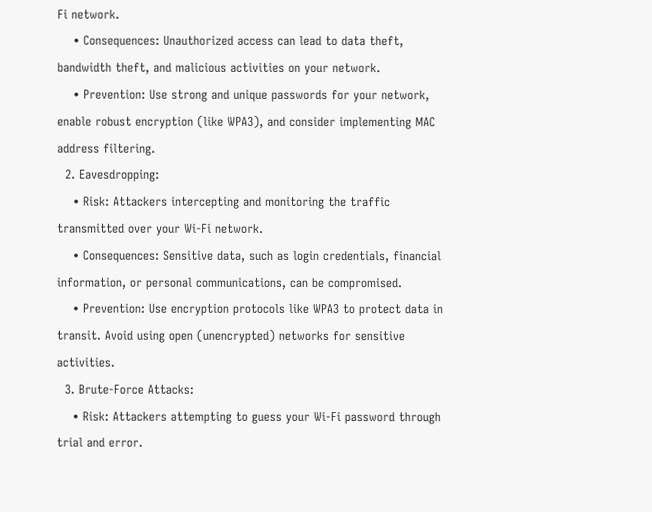Fi network.
    • Consequences: Unauthorized access can lead to data theft, bandwidth theft, and malicious activities on your network.
    • Prevention: Use strong and unique passwords for your network, enable robust encryption (like WPA3), and consider implementing MAC address filtering.
  2. Eavesdropping:
    • Risk: Attackers intercepting and monitoring the traffic transmitted over your Wi-Fi network.
    • Consequences: Sensitive data, such as login credentials, financial information, or personal communications, can be compromised.
    • Prevention: Use encryption protocols like WPA3 to protect data in transit. Avoid using open (unencrypted) networks for sensitive activities.
  3. Brute-Force Attacks:
    • Risk: Attackers attempting to guess your Wi-Fi password through trial and error.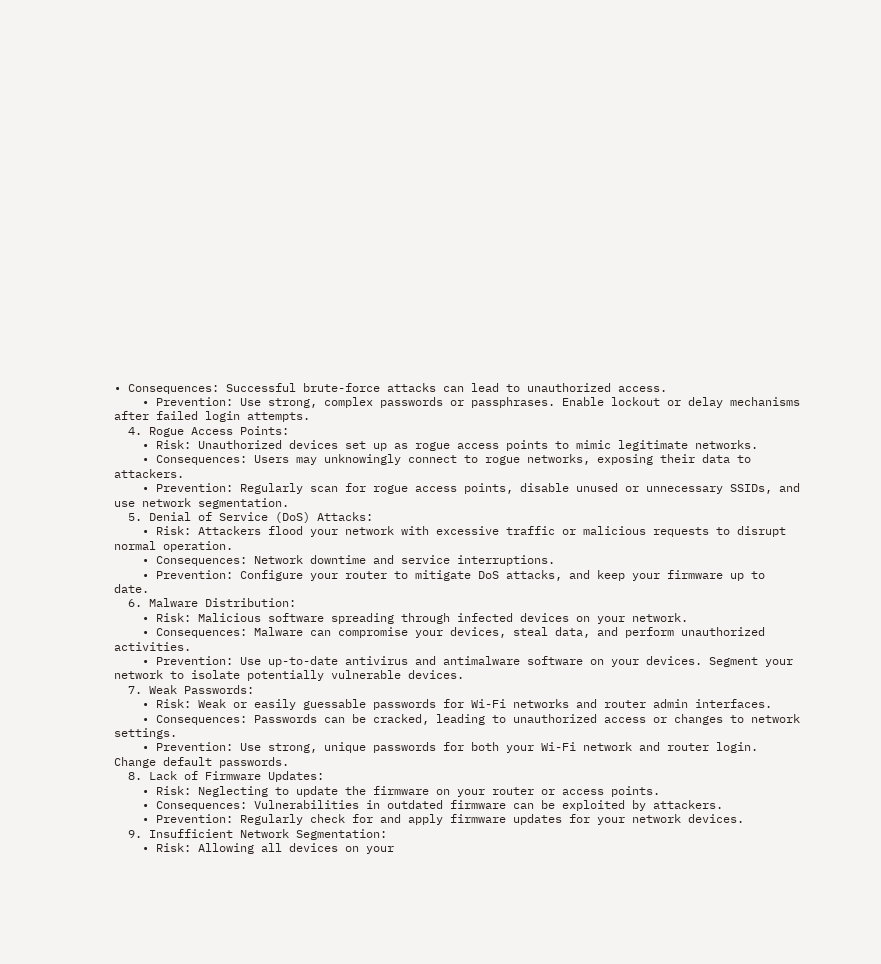• Consequences: Successful brute-force attacks can lead to unauthorized access.
    • Prevention: Use strong, complex passwords or passphrases. Enable lockout or delay mechanisms after failed login attempts.
  4. Rogue Access Points:
    • Risk: Unauthorized devices set up as rogue access points to mimic legitimate networks.
    • Consequences: Users may unknowingly connect to rogue networks, exposing their data to attackers.
    • Prevention: Regularly scan for rogue access points, disable unused or unnecessary SSIDs, and use network segmentation.
  5. Denial of Service (DoS) Attacks:
    • Risk: Attackers flood your network with excessive traffic or malicious requests to disrupt normal operation.
    • Consequences: Network downtime and service interruptions.
    • Prevention: Configure your router to mitigate DoS attacks, and keep your firmware up to date.
  6. Malware Distribution:
    • Risk: Malicious software spreading through infected devices on your network.
    • Consequences: Malware can compromise your devices, steal data, and perform unauthorized activities.
    • Prevention: Use up-to-date antivirus and antimalware software on your devices. Segment your network to isolate potentially vulnerable devices.
  7. Weak Passwords:
    • Risk: Weak or easily guessable passwords for Wi-Fi networks and router admin interfaces.
    • Consequences: Passwords can be cracked, leading to unauthorized access or changes to network settings.
    • Prevention: Use strong, unique passwords for both your Wi-Fi network and router login. Change default passwords.
  8. Lack of Firmware Updates:
    • Risk: Neglecting to update the firmware on your router or access points.
    • Consequences: Vulnerabilities in outdated firmware can be exploited by attackers.
    • Prevention: Regularly check for and apply firmware updates for your network devices.
  9. Insufficient Network Segmentation:
    • Risk: Allowing all devices on your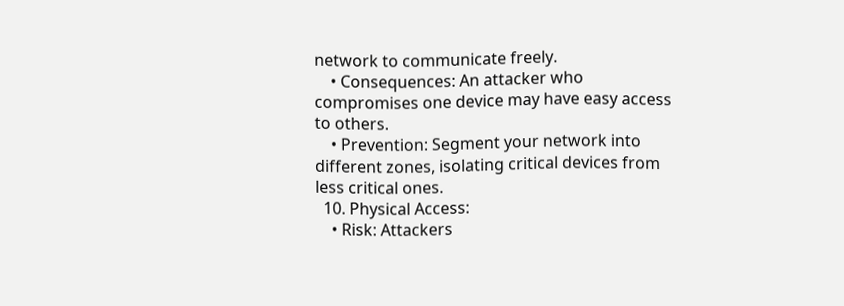network to communicate freely.
    • Consequences: An attacker who compromises one device may have easy access to others.
    • Prevention: Segment your network into different zones, isolating critical devices from less critical ones.
  10. Physical Access:
    • Risk: Attackers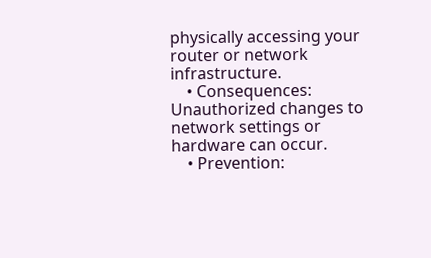physically accessing your router or network infrastructure.
    • Consequences: Unauthorized changes to network settings or hardware can occur.
    • Prevention: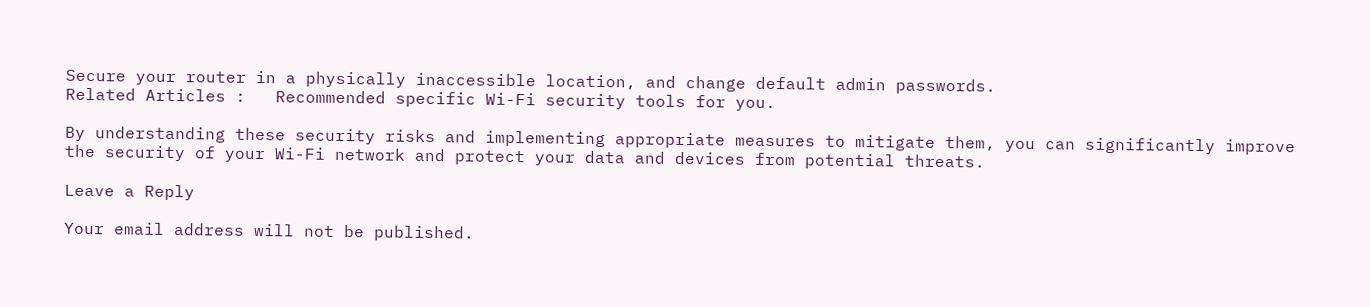Secure your router in a physically inaccessible location, and change default admin passwords.
Related Articles :   Recommended specific Wi-Fi security tools for you.

By understanding these security risks and implementing appropriate measures to mitigate them, you can significantly improve the security of your Wi-Fi network and protect your data and devices from potential threats.

Leave a Reply

Your email address will not be published.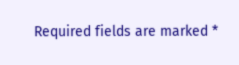Required fields are marked *